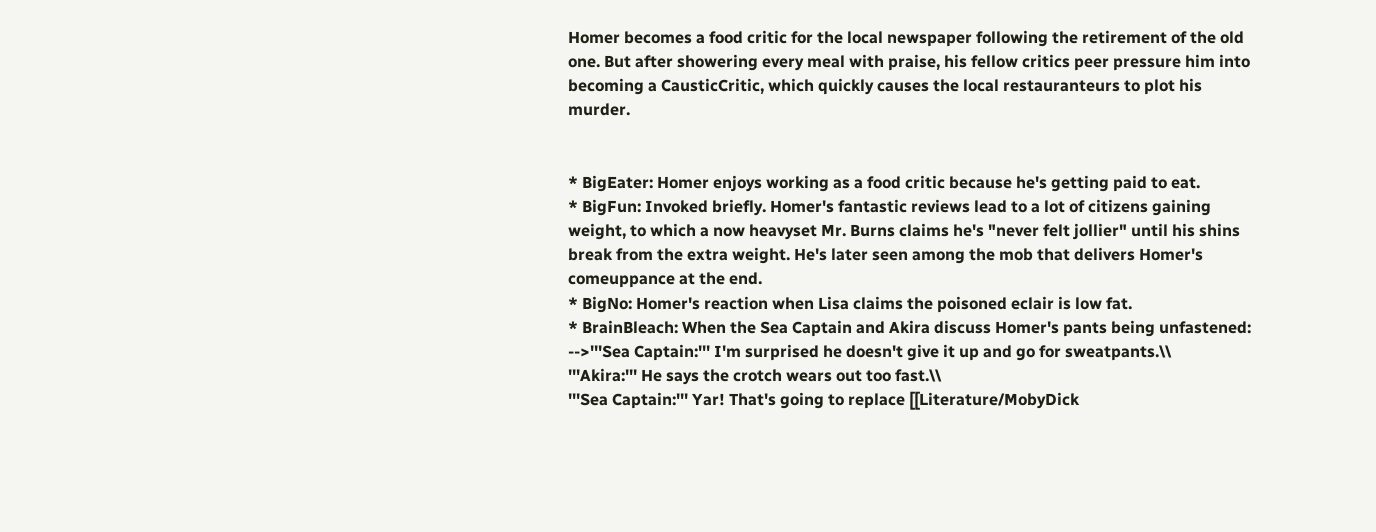Homer becomes a food critic for the local newspaper following the retirement of the old one. But after showering every meal with praise, his fellow critics peer pressure him into becoming a CausticCritic, which quickly causes the local restauranteurs to plot his murder.


* BigEater: Homer enjoys working as a food critic because he's getting paid to eat.
* BigFun: Invoked briefly. Homer's fantastic reviews lead to a lot of citizens gaining weight, to which a now heavyset Mr. Burns claims he's "never felt jollier" until his shins break from the extra weight. He's later seen among the mob that delivers Homer's comeuppance at the end.
* BigNo: Homer's reaction when Lisa claims the poisoned eclair is low fat.
* BrainBleach: When the Sea Captain and Akira discuss Homer's pants being unfastened:
-->'''Sea Captain:''' I'm surprised he doesn't give it up and go for sweatpants.\\
'''Akira:''' He says the crotch wears out too fast.\\
'''Sea Captain:''' Yar! That's going to replace [[Literature/MobyDick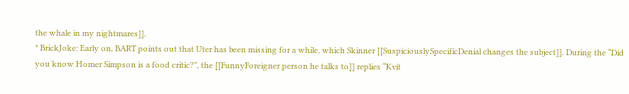the whale in my nightmares]].
* BrickJoke: Early on, BART points out that Uter has been missing for a while, which Skinner [[SuspiciouslySpecificDenial changes the subject]]. During the “Did you know Homer Simpson is a food critic?”, the [[FunnyForeigner person he talks to]] replies “Kvit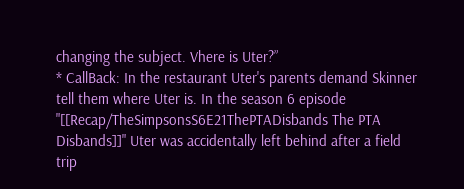changing the subject. Vhere is Uter?”
* CallBack: In the restaurant Uter's parents demand Skinner tell them where Uter is. In the season 6 episode "[[Recap/TheSimpsonsS6E21ThePTADisbands The PTA Disbands]]" Uter was accidentally left behind after a field trip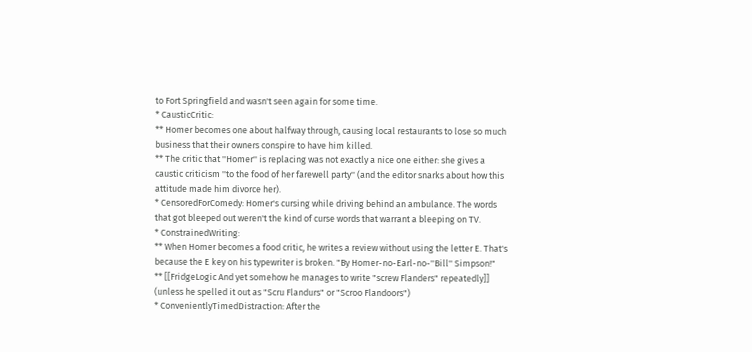to Fort Springfield and wasn't seen again for some time.
* CausticCritic:
** Homer becomes one about halfway through, causing local restaurants to lose so much business that their owners conspire to have him killed.
** The critic that ''Homer'' is replacing was not exactly a nice one either: she gives a caustic criticism ''to the food of her farewell party'' (and the editor snarks about how this attitude made him divorce her).
* CensoredForComedy: Homer's cursing while driving behind an ambulance. The words that got bleeped out weren't the kind of curse words that warrant a bleeping on TV.
* ConstrainedWriting:
** When Homer becomes a food critic, he writes a review without using the letter E. That's because the E key on his typewriter is broken. "By Homer-no-Earl-no-''Bill'' Simpson!"
** [[FridgeLogic And yet somehow he manages to write "screw Flanders" repeatedly]] (unless he spelled it out as "Scru Flandurs" or "Scroo Flandoors")
* ConvenientlyTimedDistraction: After the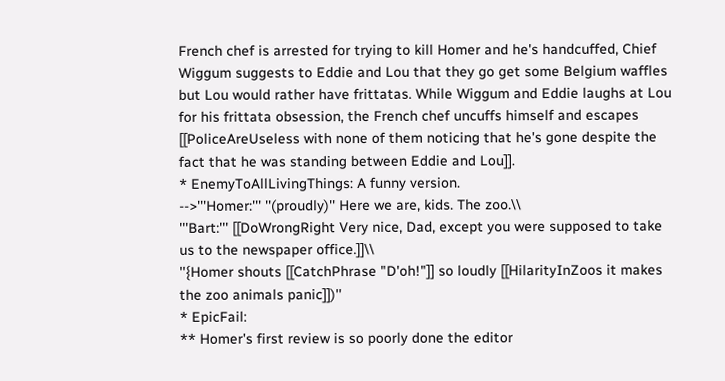French chef is arrested for trying to kill Homer and he's handcuffed, Chief Wiggum suggests to Eddie and Lou that they go get some Belgium waffles but Lou would rather have frittatas. While Wiggum and Eddie laughs at Lou for his frittata obsession, the French chef uncuffs himself and escapes [[PoliceAreUseless with none of them noticing that he's gone despite the fact that he was standing between Eddie and Lou]].
* EnemyToAllLivingThings: A funny version.
-->'''Homer:''' ''(proudly)'' Here we are, kids. The zoo.\\
'''Bart:''' [[DoWrongRight Very nice, Dad, except you were supposed to take us to the newspaper office.]]\\
''{Homer shouts [[CatchPhrase "D'oh!"]] so loudly [[HilarityInZoos it makes the zoo animals panic]])''
* EpicFail:
** Homer's first review is so poorly done the editor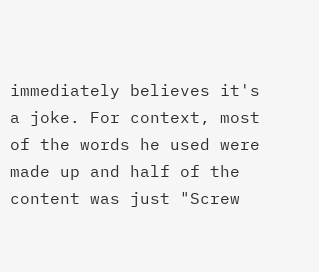immediately believes it's a joke. For context, most of the words he used were made up and half of the content was just "Screw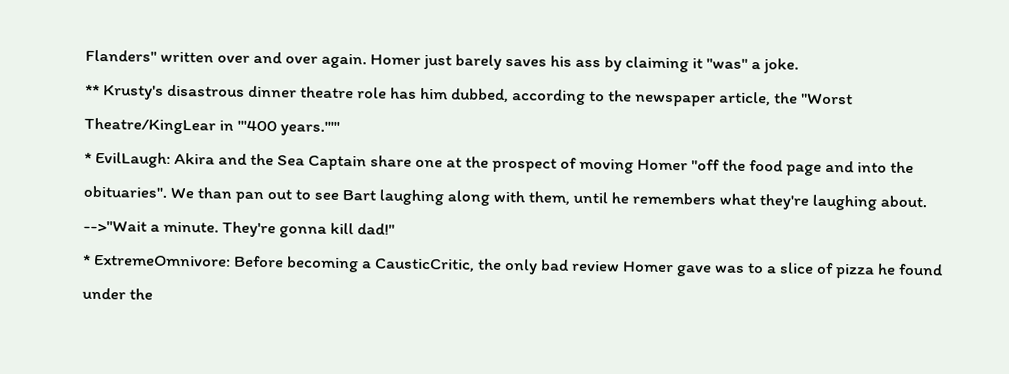Flanders" written over and over again. Homer just barely saves his ass by claiming it ''was'' a joke.
** Krusty's disastrous dinner theatre role has him dubbed, according to the newspaper article, the "Worst Theatre/KingLear in '''400 years.'''"
* EvilLaugh: Akira and the Sea Captain share one at the prospect of moving Homer "off the food page and into the obituaries". We than pan out to see Bart laughing along with them, until he remembers what they're laughing about.
-->"Wait a minute. They're gonna kill dad!"
* ExtremeOmnivore: Before becoming a CausticCritic, the only bad review Homer gave was to a slice of pizza he found under the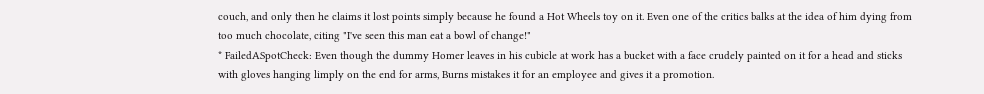couch, and only then he claims it lost points simply because he found a Hot Wheels toy on it. Even one of the critics balks at the idea of him dying from too much chocolate, citing "I've seen this man eat a bowl of change!"
* FailedASpotCheck: Even though the dummy Homer leaves in his cubicle at work has a bucket with a face crudely painted on it for a head and sticks with gloves hanging limply on the end for arms, Burns mistakes it for an employee and gives it a promotion.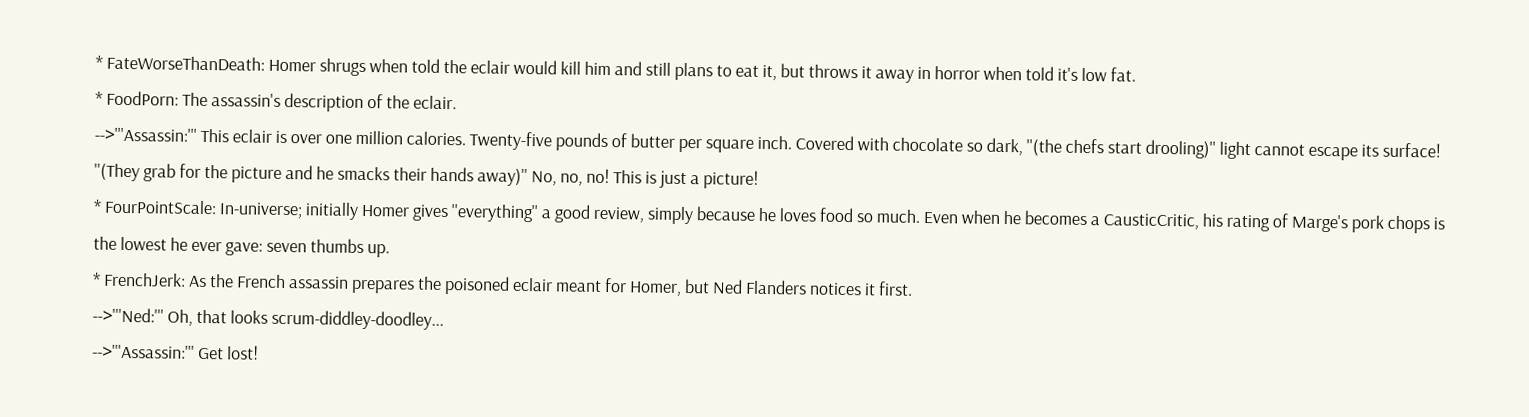* FateWorseThanDeath: Homer shrugs when told the eclair would kill him and still plans to eat it, but throws it away in horror when told it's low fat.
* FoodPorn: The assassin's description of the eclair.
-->'''Assassin:''' This eclair is over one million calories. Twenty-five pounds of butter per square inch. Covered with chocolate so dark, ''(the chefs start drooling)'' light cannot escape its surface! ''(They grab for the picture and he smacks their hands away)'' No, no, no! This is just a picture!
* FourPointScale: In-universe; initially Homer gives ''everything'' a good review, simply because he loves food so much. Even when he becomes a CausticCritic, his rating of Marge's pork chops is the lowest he ever gave: seven thumbs up.
* FrenchJerk: As the French assassin prepares the poisoned eclair meant for Homer, but Ned Flanders notices it first.
-->'''Ned:''' Oh, that looks scrum-diddley-doodley...
-->'''Assassin:''' Get lost!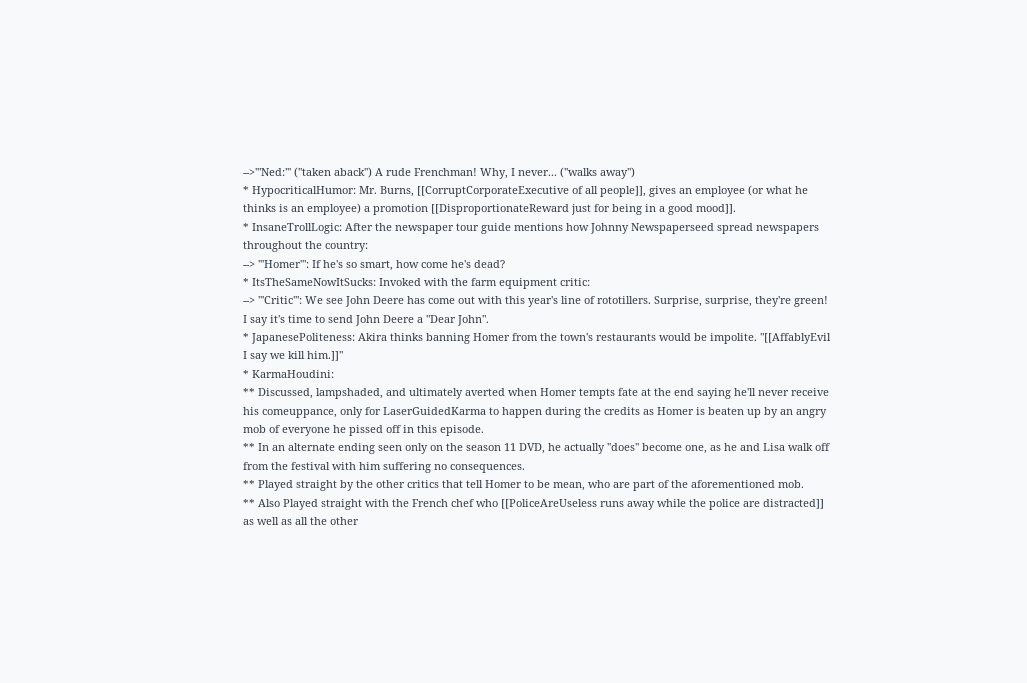-->'''Ned:''' (''taken aback'') A rude Frenchman! Why, I never... (''walks away'')
* HypocriticalHumor: Mr. Burns, [[CorruptCorporateExecutive of all people]], gives an employee (or what he thinks is an employee) a promotion [[DisproportionateReward just for being in a good mood]].
* InsaneTrollLogic: After the newspaper tour guide mentions how Johnny Newspaperseed spread newspapers throughout the country:
--> '''Homer''': If he's so smart, how come he's dead?
* ItsTheSameNowItSucks: Invoked with the farm equipment critic:
--> '''Critic''': We see John Deere has come out with this year's line of rototillers. Surprise, surprise, they're green! I say it's time to send John Deere a "Dear John".
* JapanesePoliteness: Akira thinks banning Homer from the town's restaurants would be impolite. "[[AffablyEvil I say we kill him.]]"
* KarmaHoudini:
** Discussed, lampshaded, and ultimately averted when Homer tempts fate at the end saying he'll never receive his comeuppance, only for LaserGuidedKarma to happen during the credits as Homer is beaten up by an angry mob of everyone he pissed off in this episode.
** In an alternate ending seen only on the season 11 DVD, he actually ''does'' become one, as he and Lisa walk off from the festival with him suffering no consequences.
** Played straight by the other critics that tell Homer to be mean, who are part of the aforementioned mob.
** Also Played straight with the French chef who [[PoliceAreUseless runs away while the police are distracted]] as well as all the other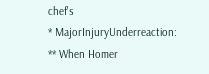chef's
* MajorInjuryUnderreaction:
** When Homer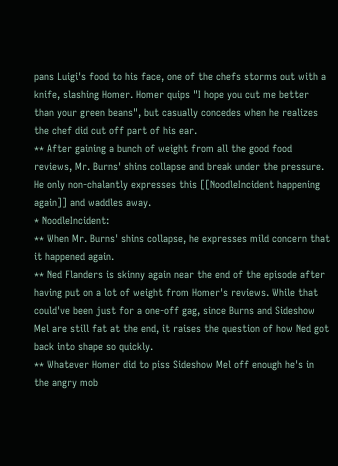pans Luigi's food to his face, one of the chefs storms out with a knife, slashing Homer. Homer quips "I hope you cut me better than your green beans", but casually concedes when he realizes the chef did cut off part of his ear.
** After gaining a bunch of weight from all the good food reviews, Mr. Burns' shins collapse and break under the pressure. He only non-chalantly expresses this [[NoodleIncident happening again]] and waddles away.
* NoodleIncident:
** When Mr. Burns' shins collapse, he expresses mild concern that it happened again.
** Ned Flanders is skinny again near the end of the episode after having put on a lot of weight from Homer's reviews. While that could've been just for a one-off gag, since Burns and Sideshow Mel are still fat at the end, it raises the question of how Ned got back into shape so quickly.
** Whatever Homer did to piss Sideshow Mel off enough he's in the angry mob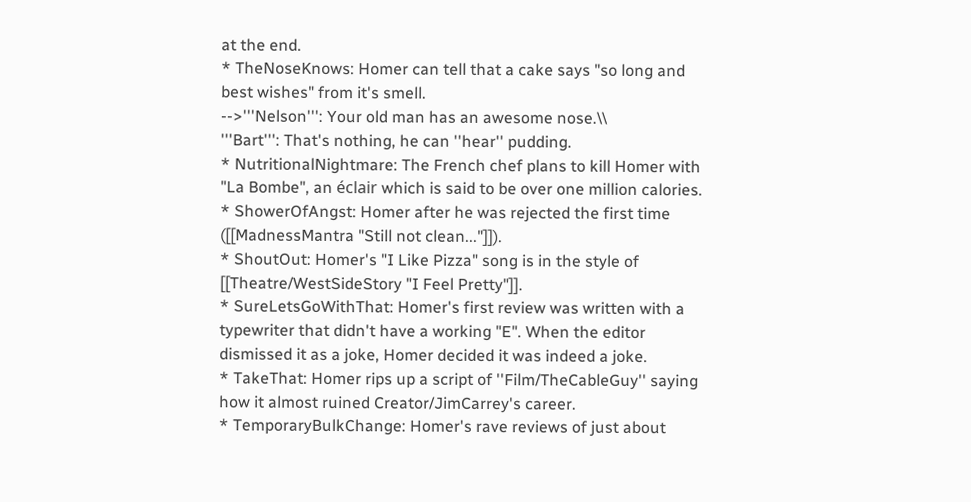at the end.
* TheNoseKnows: Homer can tell that a cake says "so long and best wishes" from it's smell.
-->'''Nelson''': Your old man has an awesome nose.\\
'''Bart''': That's nothing, he can ''hear'' pudding.
* NutritionalNightmare: The French chef plans to kill Homer with "La Bombe", an éclair which is said to be over one million calories.
* ShowerOfAngst: Homer after he was rejected the first time ([[MadnessMantra "Still not clean..."]]).
* ShoutOut: Homer's "I Like Pizza" song is in the style of [[Theatre/WestSideStory "I Feel Pretty"]].
* SureLetsGoWithThat: Homer's first review was written with a typewriter that didn't have a working "E". When the editor dismissed it as a joke, Homer decided it was indeed a joke.
* TakeThat: Homer rips up a script of ''Film/TheCableGuy'' saying how it almost ruined Creator/JimCarrey's career.
* TemporaryBulkChange: Homer's rave reviews of just about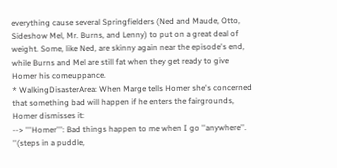everything cause several Springfielders (Ned and Maude, Otto, Sideshow Mel, Mr. Burns, and Lenny) to put on a great deal of weight. Some, like Ned, are skinny again near the episode's end, while Burns and Mel are still fat when they get ready to give Homer his comeuppance.
* WalkingDisasterArea: When Marge tells Homer she's concerned that something bad will happen if he enters the fairgrounds, Homer dismisses it:
--> '''Homer''': Bad things happen to me when I go ''anywhere''. ''(steps in a puddle,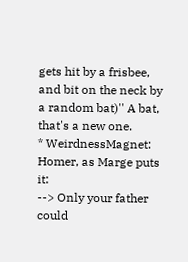gets hit by a frisbee, and bit on the neck by a random bat)'' A bat, that's a new one.
* WeirdnessMagnet: Homer, as Marge puts it:
--> Only your father could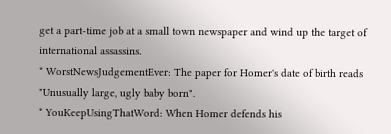get a part-time job at a small town newspaper and wind up the target of international assassins.
* WorstNewsJudgementEver: The paper for Homer's date of birth reads "Unusually large, ugly baby born".
* YouKeepUsingThatWord: When Homer defends his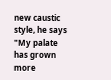new caustic style, he says "My palate has grown more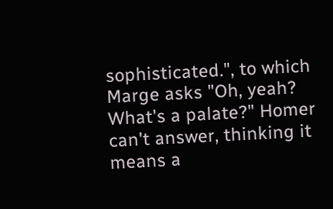sophisticated.", to which Marge asks "Oh, yeah? What's a palate?" Homer can't answer, thinking it means a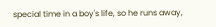special time in a boy's life, so he runs away,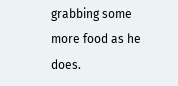grabbing some more food as he does.